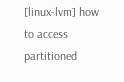[linux-lvm] how to access partitioned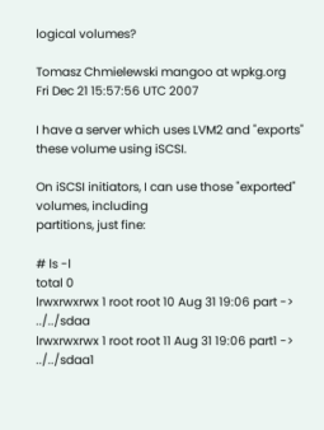logical volumes?

Tomasz Chmielewski mangoo at wpkg.org
Fri Dec 21 15:57:56 UTC 2007

I have a server which uses LVM2 and "exports" these volume using iSCSI.

On iSCSI initiators, I can use those "exported" volumes, including
partitions, just fine:

# ls -l
total 0
lrwxrwxrwx 1 root root 10 Aug 31 19:06 part -> ../../sdaa
lrwxrwxrwx 1 root root 11 Aug 31 19:06 part1 -> ../../sdaa1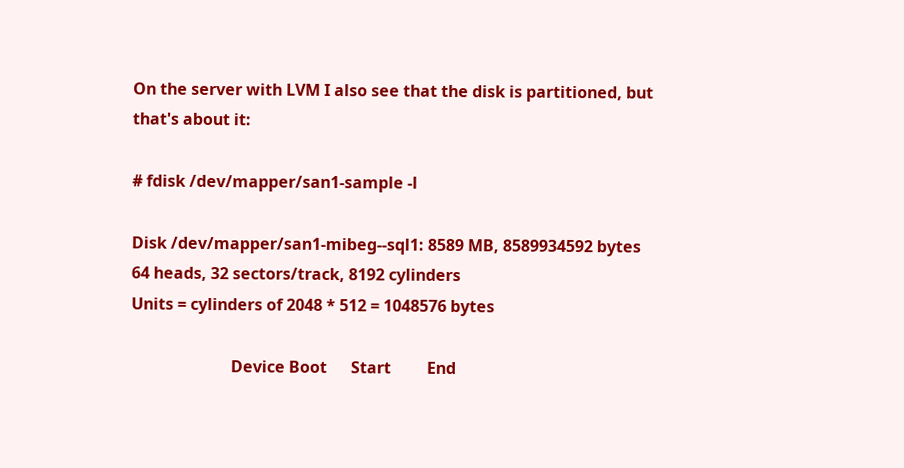On the server with LVM I also see that the disk is partitioned, but
that's about it:

# fdisk /dev/mapper/san1-sample -l

Disk /dev/mapper/san1-mibeg--sql1: 8589 MB, 8589934592 bytes
64 heads, 32 sectors/track, 8192 cylinders
Units = cylinders of 2048 * 512 = 1048576 bytes

                         Device Boot      Start         End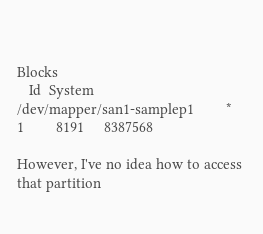Blocks
   Id  System
/dev/mapper/san1-samplep1        *           1        8191     8387568

However, I've no idea how to access that partition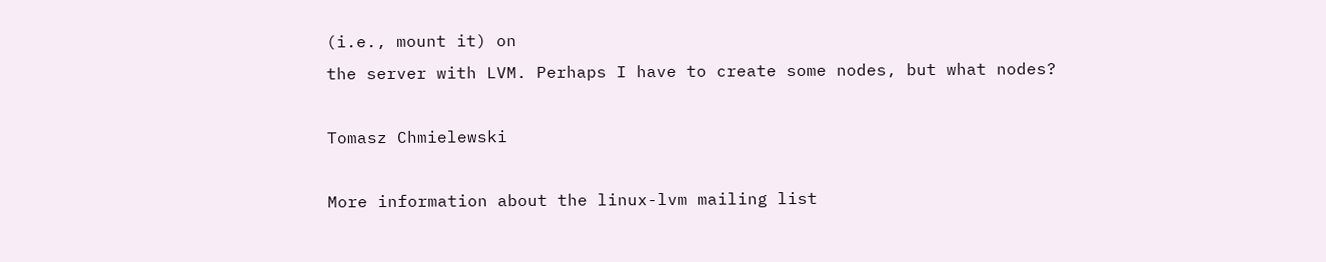(i.e., mount it) on
the server with LVM. Perhaps I have to create some nodes, but what nodes?

Tomasz Chmielewski

More information about the linux-lvm mailing list